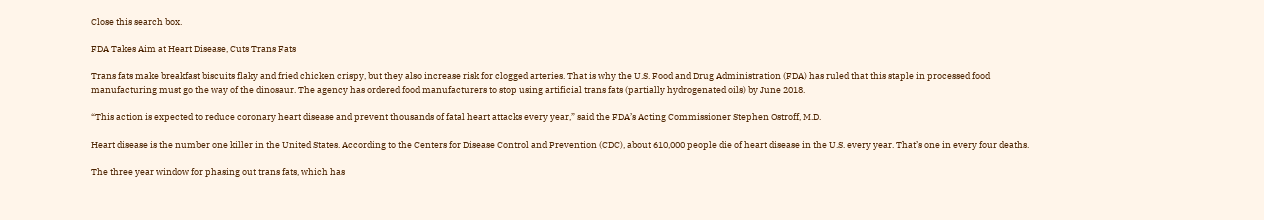Close this search box.

FDA Takes Aim at Heart Disease, Cuts Trans Fats

Trans fats make breakfast biscuits flaky and fried chicken crispy, but they also increase risk for clogged arteries. That is why the U.S. Food and Drug Administration (FDA) has ruled that this staple in processed food manufacturing must go the way of the dinosaur. The agency has ordered food manufacturers to stop using artificial trans fats (partially hydrogenated oils) by June 2018.

“This action is expected to reduce coronary heart disease and prevent thousands of fatal heart attacks every year,” said the FDA’s Acting Commissioner Stephen Ostroff, M.D.

Heart disease is the number one killer in the United States. According to the Centers for Disease Control and Prevention (CDC), about 610,000 people die of heart disease in the U.S. every year. That’s one in every four deaths.

The three year window for phasing out trans fats, which has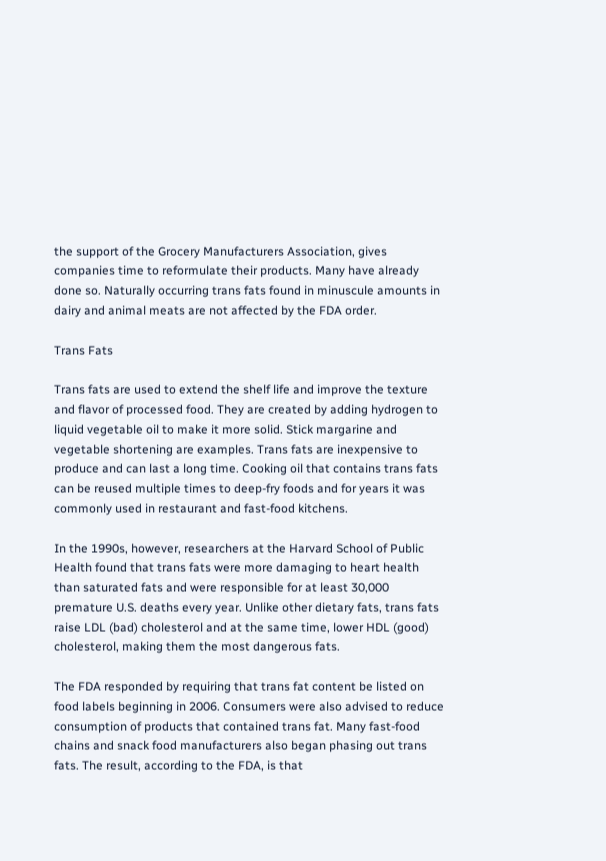the support of the Grocery Manufacturers Association, gives companies time to reformulate their products. Many have already done so. Naturally occurring trans fats found in minuscule amounts in dairy and animal meats are not affected by the FDA order.

Trans Fats

Trans fats are used to extend the shelf life and improve the texture and flavor of processed food. They are created by adding hydrogen to liquid vegetable oil to make it more solid. Stick margarine and vegetable shortening are examples. Trans fats are inexpensive to produce and can last a long time. Cooking oil that contains trans fats can be reused multiple times to deep-fry foods and for years it was commonly used in restaurant and fast-food kitchens.

In the 1990s, however, researchers at the Harvard School of Public Health found that trans fats were more damaging to heart health than saturated fats and were responsible for at least 30,000 premature U.S. deaths every year. Unlike other dietary fats, trans fats raise LDL (bad) cholesterol and at the same time, lower HDL (good) cholesterol, making them the most dangerous fats.

The FDA responded by requiring that trans fat content be listed on food labels beginning in 2006. Consumers were also advised to reduce consumption of products that contained trans fat. Many fast-food chains and snack food manufacturers also began phasing out trans fats. The result, according to the FDA, is that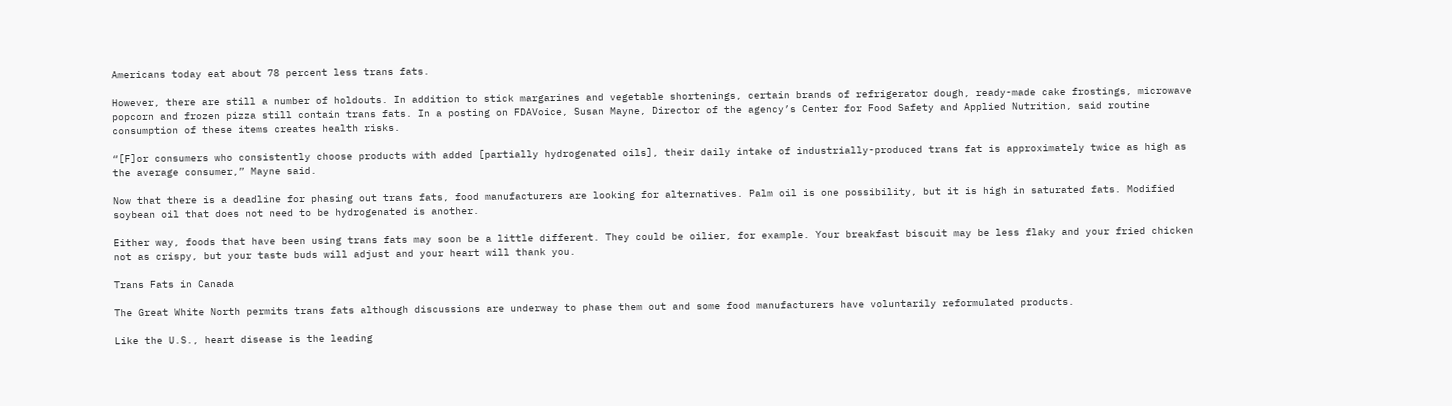Americans today eat about 78 percent less trans fats.

However, there are still a number of holdouts. In addition to stick margarines and vegetable shortenings, certain brands of refrigerator dough, ready-made cake frostings, microwave popcorn and frozen pizza still contain trans fats. In a posting on FDAVoice, Susan Mayne, Director of the agency’s Center for Food Safety and Applied Nutrition, said routine consumption of these items creates health risks.

“[F]or consumers who consistently choose products with added [partially hydrogenated oils], their daily intake of industrially-produced trans fat is approximately twice as high as the average consumer,” Mayne said.

Now that there is a deadline for phasing out trans fats, food manufacturers are looking for alternatives. Palm oil is one possibility, but it is high in saturated fats. Modified soybean oil that does not need to be hydrogenated is another.

Either way, foods that have been using trans fats may soon be a little different. They could be oilier, for example. Your breakfast biscuit may be less flaky and your fried chicken not as crispy, but your taste buds will adjust and your heart will thank you.

Trans Fats in Canada

The Great White North permits trans fats although discussions are underway to phase them out and some food manufacturers have voluntarily reformulated products.

Like the U.S., heart disease is the leading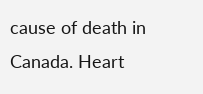cause of death in Canada. Heart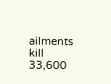ailments kill 33,600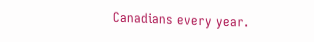Canadians every year.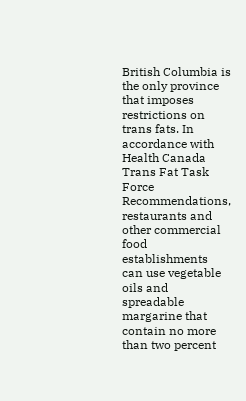British Columbia is the only province that imposes restrictions on trans fats. In accordance with Health Canada Trans Fat Task Force Recommendations, restaurants and other commercial food establishments can use vegetable oils and spreadable margarine that contain no more than two percent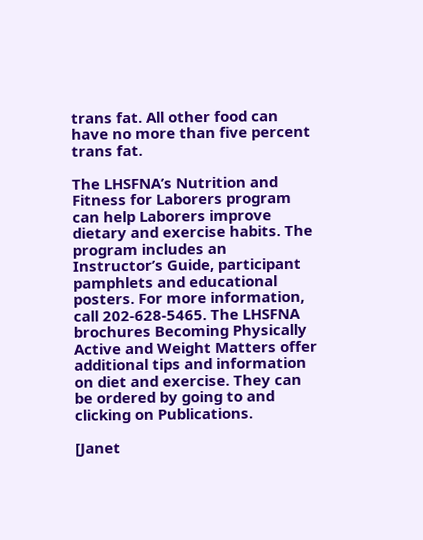trans fat. All other food can have no more than five percent trans fat.

The LHSFNA’s Nutrition and Fitness for Laborers program can help Laborers improve dietary and exercise habits. The program includes an Instructor’s Guide, participant pamphlets and educational posters. For more information, call 202-628-5465. The LHSFNA brochures Becoming Physically Active and Weight Matters offer additional tips and information on diet and exercise. They can be ordered by going to and clicking on Publications.

[Janet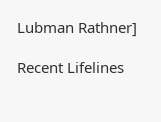Lubman Rathner]

Recent Lifelines